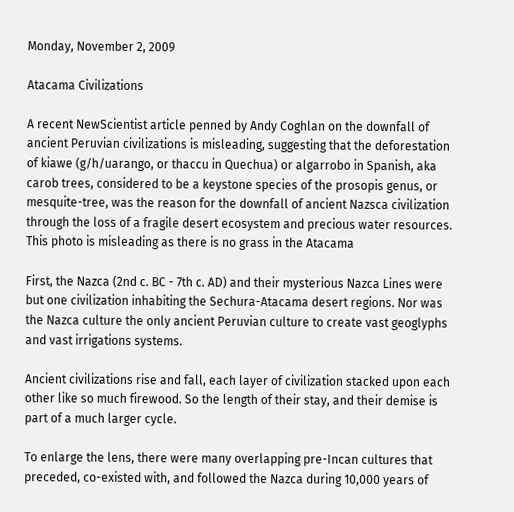Monday, November 2, 2009

Atacama Civilizations

A recent NewScientist article penned by Andy Coghlan on the downfall of ancient Peruvian civilizations is misleading, suggesting that the deforestation of kiawe (g/h/uarango, or thaccu in Quechua) or algarrobo in Spanish, aka carob trees, considered to be a keystone species of the prosopis genus, or mesquite-tree, was the reason for the downfall of ancient Nazsca civilization through the loss of a fragile desert ecosystem and precious water resources.
This photo is misleading as there is no grass in the Atacama

First, the Nazca (2nd c. BC - 7th c. AD) and their mysterious Nazca Lines were but one civilization inhabiting the Sechura-Atacama desert regions. Nor was the Nazca culture the only ancient Peruvian culture to create vast geoglyphs and vast irrigations systems.

Ancient civilizations rise and fall, each layer of civilization stacked upon each other like so much firewood. So the length of their stay, and their demise is part of a much larger cycle.

To enlarge the lens, there were many overlapping pre-Incan cultures that preceded, co-existed with, and followed the Nazca during 10,000 years of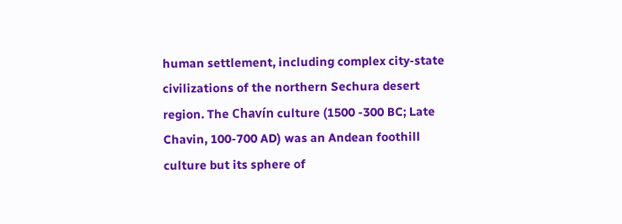human settlement, including complex city-state civilizations of the northern Sechura desert region. The Chavín culture (1500 -300 BC; Late Chavin, 100-700 AD) was an Andean foothill culture but its sphere of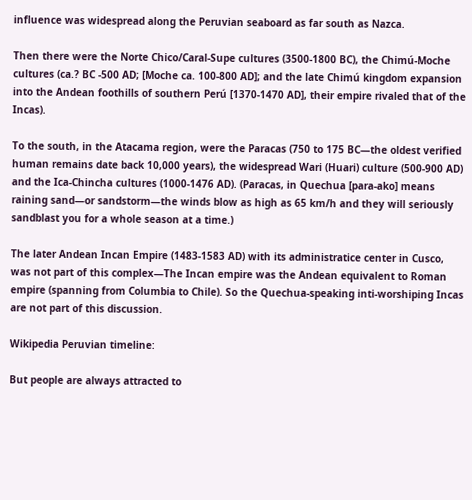influence was widespread along the Peruvian seaboard as far south as Nazca.

Then there were the Norte Chico/Caral-Supe cultures (3500-1800 BC), the Chimú-Moche cultures (ca.? BC -500 AD; [Moche ca. 100-800 AD]; and the late Chimú kingdom expansion into the Andean foothills of southern Perú [1370-1470 AD], their empire rivaled that of the Incas).

To the south, in the Atacama region, were the Paracas (750 to 175 BC—the oldest verified human remains date back 10,000 years), the widespread Wari (Huari) culture (500-900 AD) and the Ica-Chincha cultures (1000-1476 AD). (Paracas, in Quechua [para-ako] means raining sand—or sandstorm—the winds blow as high as 65 km/h and they will seriously sandblast you for a whole season at a time.)

The later Andean Incan Empire (1483-1583 AD) with its administratice center in Cusco, was not part of this complex—The Incan empire was the Andean equivalent to Roman empire (spanning from Columbia to Chile). So the Quechua-speaking inti-worshiping Incas are not part of this discussion.

Wikipedia Peruvian timeline:

But people are always attracted to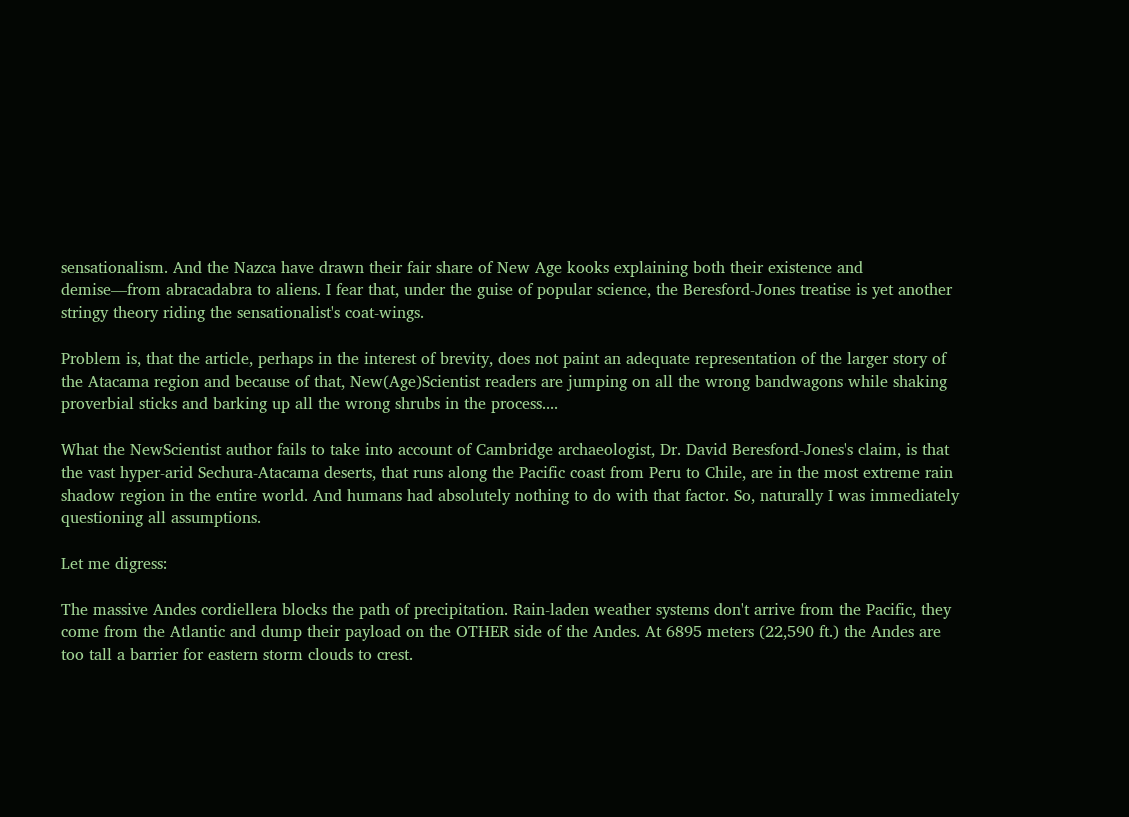sensationalism. And the Nazca have drawn their fair share of New Age kooks explaining both their existence and demise—from abracadabra to aliens. I fear that, under the guise of popular science, the Beresford-Jones treatise is yet another stringy theory riding the sensationalist's coat-wings.

Problem is, that the article, perhaps in the interest of brevity, does not paint an adequate representation of the larger story of the Atacama region and because of that, New(Age)Scientist readers are jumping on all the wrong bandwagons while shaking proverbial sticks and barking up all the wrong shrubs in the process....

What the NewScientist author fails to take into account of Cambridge archaeologist, Dr. David Beresford-Jones's claim, is that the vast hyper-arid Sechura-Atacama deserts, that runs along the Pacific coast from Peru to Chile, are in the most extreme rain shadow region in the entire world. And humans had absolutely nothing to do with that factor. So, naturally I was immediately questioning all assumptions.

Let me digress:

The massive Andes cordiellera blocks the path of precipitation. Rain-laden weather systems don't arrive from the Pacific, they come from the Atlantic and dump their payload on the OTHER side of the Andes. At 6895 meters (22,590 ft.) the Andes are too tall a barrier for eastern storm clouds to crest.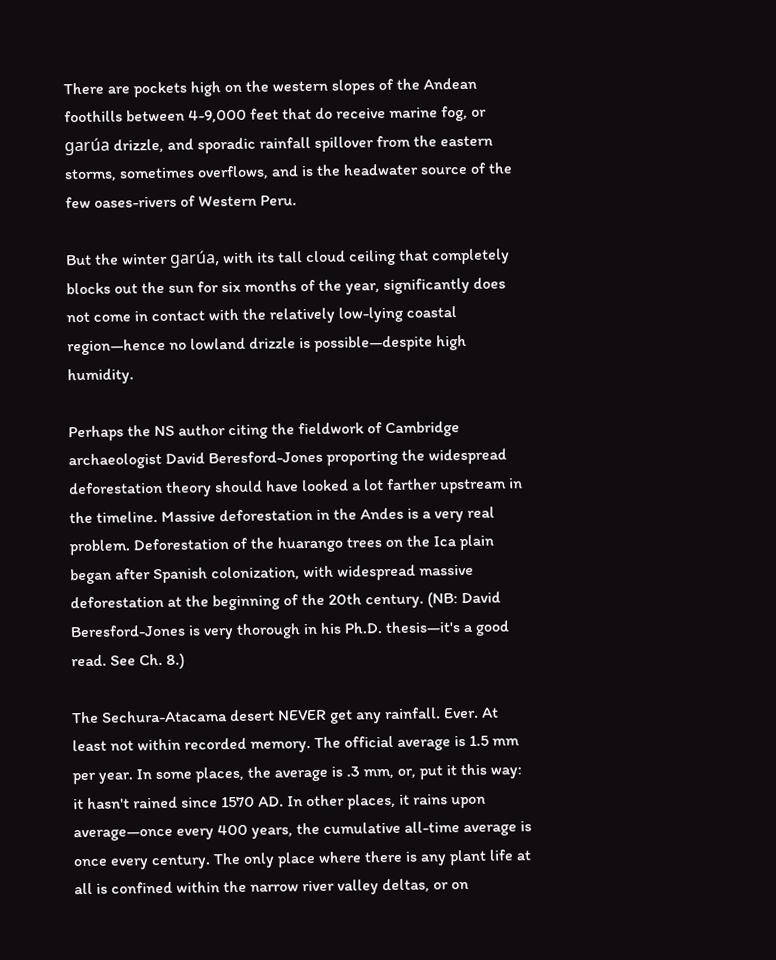There are pockets high on the western slopes of the Andean foothills between 4-9,000 feet that do receive marine fog, or garúa drizzle, and sporadic rainfall spillover from the eastern storms, sometimes overflows, and is the headwater source of the few oases-rivers of Western Peru.

But the winter garúa, with its tall cloud ceiling that completely blocks out the sun for six months of the year, significantly does not come in contact with the relatively low-lying coastal region—hence no lowland drizzle is possible—despite high humidity.

Perhaps the NS author citing the fieldwork of Cambridge archaeologist David Beresford-Jones proporting the widespread deforestation theory should have looked a lot farther upstream in the timeline. Massive deforestation in the Andes is a very real problem. Deforestation of the huarango trees on the Ica plain began after Spanish colonization, with widespread massive deforestation at the beginning of the 20th century. (NB: David Beresford-Jones is very thorough in his Ph.D. thesis—it's a good read. See Ch. 8.)

The Sechura-Atacama desert NEVER get any rainfall. Ever. At least not within recorded memory. The official average is 1.5 mm per year. In some places, the average is .3 mm, or, put it this way: it hasn't rained since 1570 AD. In other places, it rains upon average—once every 400 years, the cumulative all-time average is once every century. The only place where there is any plant life at all is confined within the narrow river valley deltas, or on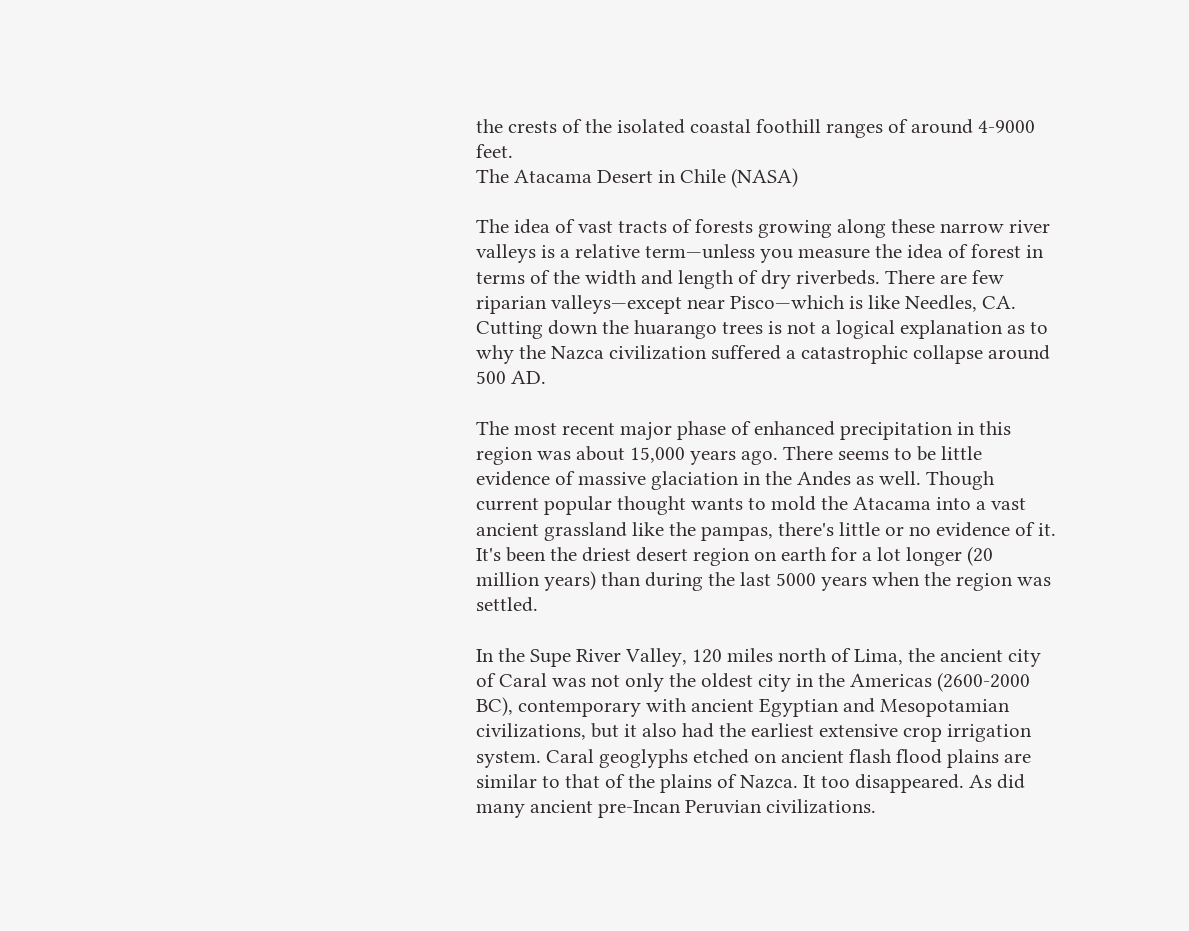the crests of the isolated coastal foothill ranges of around 4-9000 feet.
The Atacama Desert in Chile (NASA)

The idea of vast tracts of forests growing along these narrow river valleys is a relative term—unless you measure the idea of forest in terms of the width and length of dry riverbeds. There are few riparian valleys—except near Pisco—which is like Needles, CA. Cutting down the huarango trees is not a logical explanation as to why the Nazca civilization suffered a catastrophic collapse around 500 AD.

The most recent major phase of enhanced precipitation in this region was about 15,000 years ago. There seems to be little evidence of massive glaciation in the Andes as well. Though current popular thought wants to mold the Atacama into a vast ancient grassland like the pampas, there's little or no evidence of it. It's been the driest desert region on earth for a lot longer (20 million years) than during the last 5000 years when the region was settled.

In the Supe River Valley, 120 miles north of Lima, the ancient city of Caral was not only the oldest city in the Americas (2600-2000 BC), contemporary with ancient Egyptian and Mesopotamian civilizations, but it also had the earliest extensive crop irrigation system. Caral geoglyphs etched on ancient flash flood plains are similar to that of the plains of Nazca. It too disappeared. As did many ancient pre-Incan Peruvian civilizations.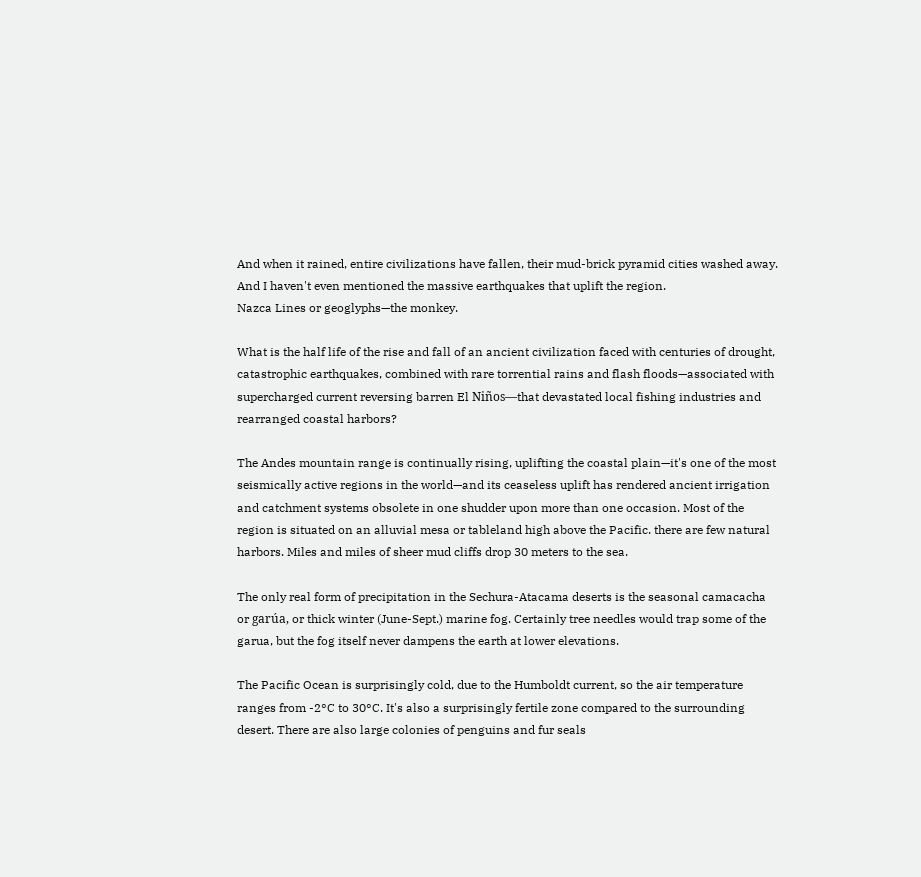And when it rained, entire civilizations have fallen, their mud-brick pyramid cities washed away. And I haven't even mentioned the massive earthquakes that uplift the region.
Nazca Lines or geoglyphs—the monkey.

What is the half life of the rise and fall of an ancient civilization faced with centuries of drought, catastrophic earthquakes, combined with rare torrential rains and flash floods—associated with supercharged current reversing barren El Niños—that devastated local fishing industries and rearranged coastal harbors?

The Andes mountain range is continually rising, uplifting the coastal plain—it's one of the most seismically active regions in the world—and its ceaseless uplift has rendered ancient irrigation and catchment systems obsolete in one shudder upon more than one occasion. Most of the region is situated on an alluvial mesa or tableland high above the Pacific. there are few natural harbors. Miles and miles of sheer mud cliffs drop 30 meters to the sea.

The only real form of precipitation in the Sechura-Atacama deserts is the seasonal camacacha or garúa, or thick winter (June-Sept.) marine fog. Certainly tree needles would trap some of the garua, but the fog itself never dampens the earth at lower elevations.

The Pacific Ocean is surprisingly cold, due to the Humboldt current, so the air temperature ranges from -2°C to 30°C. It's also a surprisingly fertile zone compared to the surrounding desert. There are also large colonies of penguins and fur seals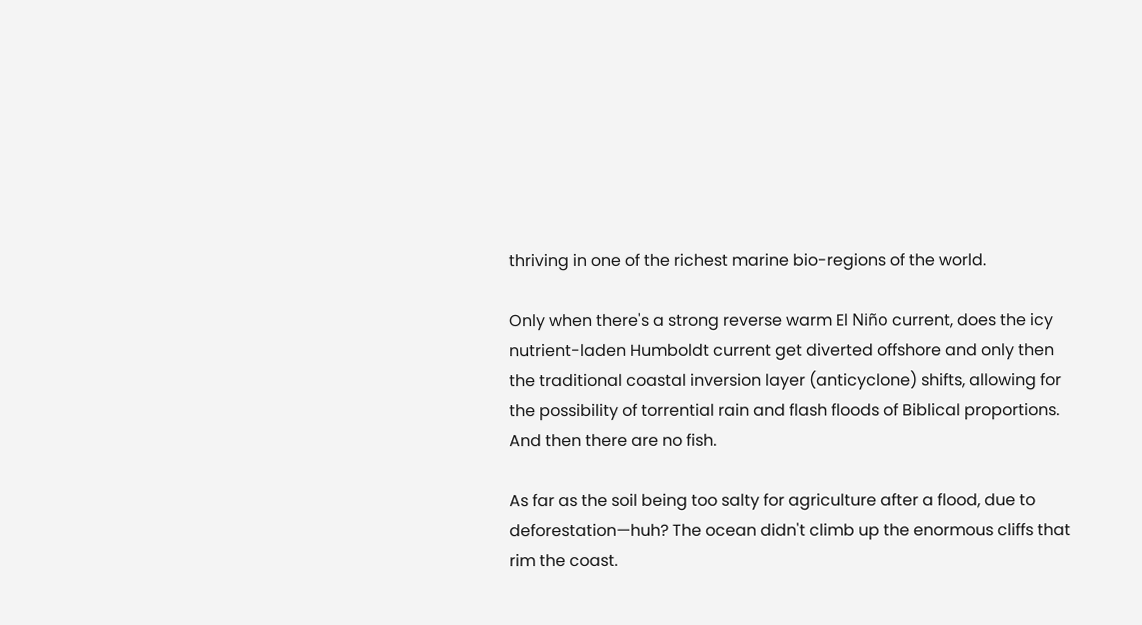thriving in one of the richest marine bio-regions of the world.

Only when there's a strong reverse warm El Niño current, does the icy nutrient-laden Humboldt current get diverted offshore and only then the traditional coastal inversion layer (anticyclone) shifts, allowing for the possibility of torrential rain and flash floods of Biblical proportions. And then there are no fish.

As far as the soil being too salty for agriculture after a flood, due to deforestation—huh? The ocean didn't climb up the enormous cliffs that rim the coast.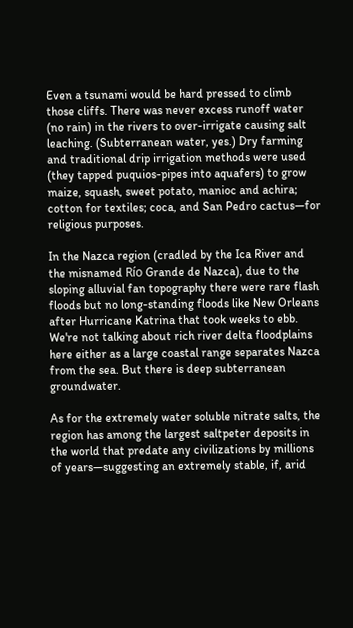Even a tsunami would be hard pressed to climb those cliffs. There was never excess runoff water (no rain) in the rivers to over-irrigate causing salt leaching. (Subterranean water, yes.) Dry farming and traditional drip irrigation methods were used (they tapped puquios-pipes into aquafers) to grow maize, squash, sweet potato, manioc and achira; cotton for textiles; coca, and San Pedro cactus—for religious purposes.

In the Nazca region (cradled by the Ica River and the misnamed Río Grande de Nazca), due to the sloping alluvial fan topography there were rare flash floods but no long-standing floods like New Orleans after Hurricane Katrina that took weeks to ebb. We're not talking about rich river delta floodplains here either as a large coastal range separates Nazca from the sea. But there is deep subterranean groundwater.

As for the extremely water soluble nitrate salts, the region has among the largest saltpeter deposits in the world that predate any civilizations by millions of years—suggesting an extremely stable, if, arid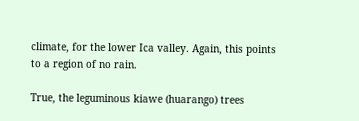climate, for the lower Ica valley. Again, this points to a region of no rain.

True, the leguminous kiawe (huarango) trees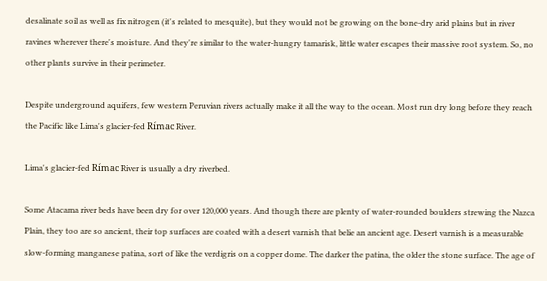desalinate soil as well as fix nitrogen (it's related to mesquite), but they would not be growing on the bone-dry arid plains but in river ravines wherever there's moisture. And they're similar to the water-hungry tamarisk, little water escapes their massive root system. So, no other plants survive in their perimeter.

Despite underground aquifers, few western Peruvian rivers actually make it all the way to the ocean. Most run dry long before they reach the Pacific like Lima's glacier-fed Rímac River.

Lima's glacier-fed Rímac River is usually a dry riverbed.

Some Atacama river beds have been dry for over 120,000 years. And though there are plenty of water-rounded boulders strewing the Nazca Plain, they too are so ancient, their top surfaces are coated with a desert varnish that belie an ancient age. Desert varnish is a measurable slow-forming manganese patina, sort of like the verdigris on a copper dome. The darker the patina, the older the stone surface. The age of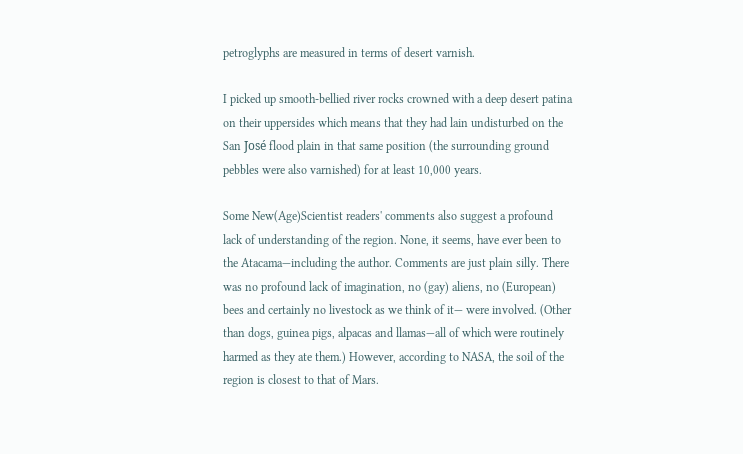petroglyphs are measured in terms of desert varnish.

I picked up smooth-bellied river rocks crowned with a deep desert patina on their uppersides which means that they had lain undisturbed on the San José flood plain in that same position (the surrounding ground pebbles were also varnished) for at least 10,000 years.

Some New(Age)Scientist readers' comments also suggest a profound lack of understanding of the region. None, it seems, have ever been to the Atacama—including the author. Comments are just plain silly. There was no profound lack of imagination, no (gay) aliens, no (European) bees and certainly no livestock as we think of it— were involved. (Other than dogs, guinea pigs, alpacas and llamas—all of which were routinely harmed as they ate them.) However, according to NASA, the soil of the region is closest to that of Mars.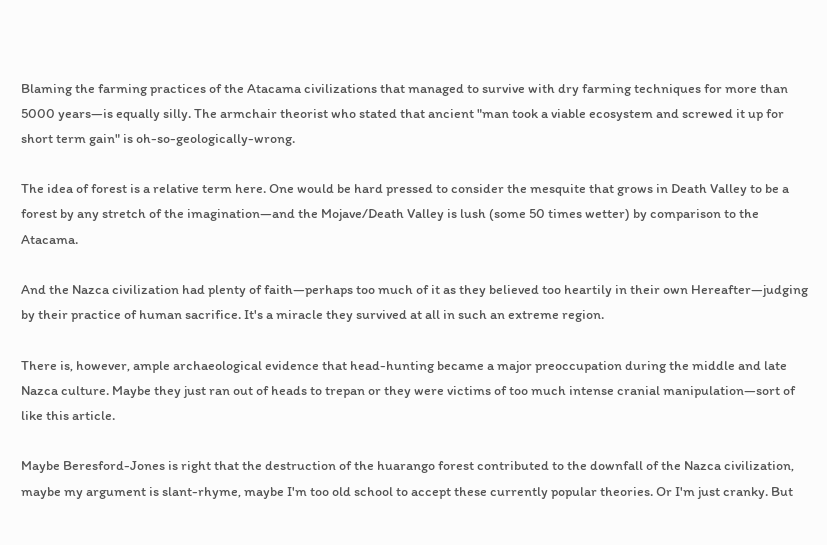Blaming the farming practices of the Atacama civilizations that managed to survive with dry farming techniques for more than 5000 years—is equally silly. The armchair theorist who stated that ancient "man took a viable ecosystem and screwed it up for short term gain" is oh-so-geologically-wrong.

The idea of forest is a relative term here. One would be hard pressed to consider the mesquite that grows in Death Valley to be a forest by any stretch of the imagination—and the Mojave/Death Valley is lush (some 50 times wetter) by comparison to the Atacama.

And the Nazca civilization had plenty of faith—perhaps too much of it as they believed too heartily in their own Hereafter—judging by their practice of human sacrifice. It's a miracle they survived at all in such an extreme region.

There is, however, ample archaeological evidence that head-hunting became a major preoccupation during the middle and late Nazca culture. Maybe they just ran out of heads to trepan or they were victims of too much intense cranial manipulation—sort of like this article.

Maybe Beresford-Jones is right that the destruction of the huarango forest contributed to the downfall of the Nazca civilization, maybe my argument is slant-rhyme, maybe I'm too old school to accept these currently popular theories. Or I'm just cranky. But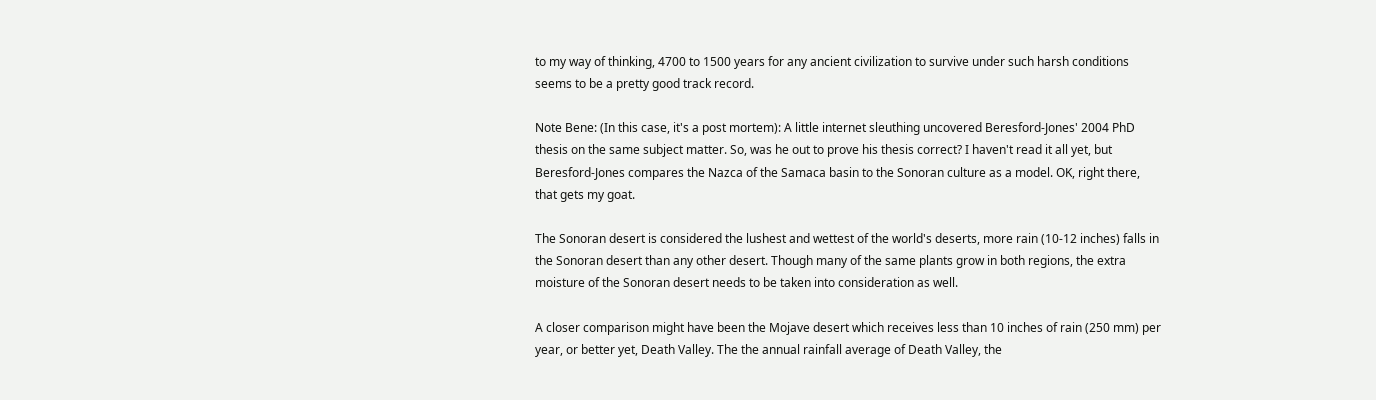to my way of thinking, 4700 to 1500 years for any ancient civilization to survive under such harsh conditions seems to be a pretty good track record.

Note Bene: (In this case, it's a post mortem): A little internet sleuthing uncovered Beresford-Jones' 2004 PhD thesis on the same subject matter. So, was he out to prove his thesis correct? I haven't read it all yet, but Beresford-Jones compares the Nazca of the Samaca basin to the Sonoran culture as a model. OK, right there, that gets my goat.

The Sonoran desert is considered the lushest and wettest of the world's deserts, more rain (10-12 inches) falls in the Sonoran desert than any other desert. Though many of the same plants grow in both regions, the extra moisture of the Sonoran desert needs to be taken into consideration as well.

A closer comparison might have been the Mojave desert which receives less than 10 inches of rain (250 mm) per year, or better yet, Death Valley. The the annual rainfall average of Death Valley, the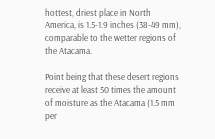hottest, driest place in North America, is 1.5-1.9 inches (38-49 mm), comparable to the wetter regions of the Atacama.

Point being that these desert regions receive at least 50 times the amount of moisture as the Atacama (1.5 mm per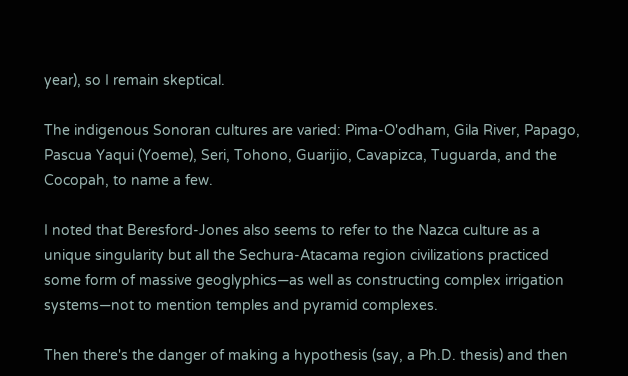year), so I remain skeptical.

The indigenous Sonoran cultures are varied: Pima-O'odham, Gila River, Papago, Pascua Yaqui (Yoeme), Seri, Tohono, Guarijio, Cavapizca, Tuguarda, and the Cocopah, to name a few.

I noted that Beresford-Jones also seems to refer to the Nazca culture as a unique singularity but all the Sechura-Atacama region civilizations practiced some form of massive geoglyphics—as well as constructing complex irrigation systems—not to mention temples and pyramid complexes.

Then there's the danger of making a hypothesis (say, a Ph.D. thesis) and then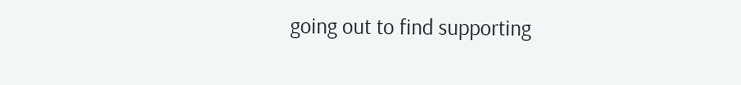going out to find supporting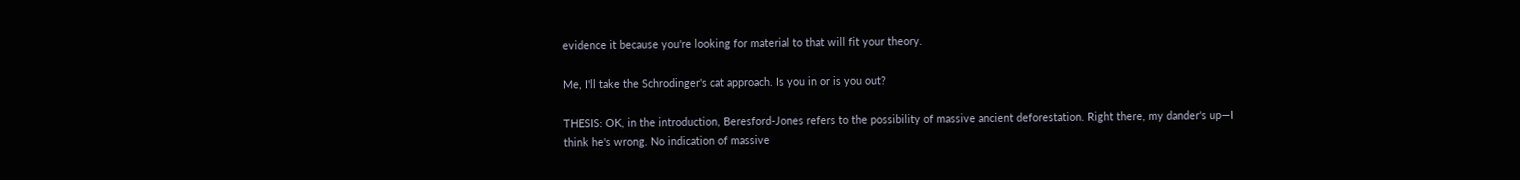evidence it because you're looking for material to that will fit your theory.

Me, I'll take the Schrodinger's cat approach. Is you in or is you out?

THESIS: OK, in the introduction, Beresford-Jones refers to the possibility of massive ancient deforestation. Right there, my dander's up—I think he's wrong. No indication of massive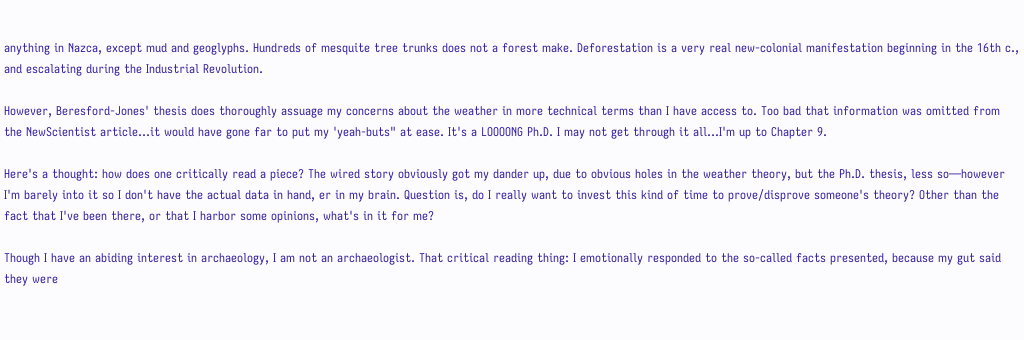anything in Nazca, except mud and geoglyphs. Hundreds of mesquite tree trunks does not a forest make. Deforestation is a very real new-colonial manifestation beginning in the 16th c., and escalating during the Industrial Revolution.

However, Beresford-Jones' thesis does thoroughly assuage my concerns about the weather in more technical terms than I have access to. Too bad that information was omitted from the NewScientist article…it would have gone far to put my 'yeah-buts" at ease. It's a LOOOONG Ph.D. I may not get through it all…I'm up to Chapter 9.

Here's a thought: how does one critically read a piece? The wired story obviously got my dander up, due to obvious holes in the weather theory, but the Ph.D. thesis, less so—however I'm barely into it so I don't have the actual data in hand, er in my brain. Question is, do I really want to invest this kind of time to prove/disprove someone's theory? Other than the fact that I've been there, or that I harbor some opinions, what's in it for me?

Though I have an abiding interest in archaeology, I am not an archaeologist. That critical reading thing: I emotionally responded to the so-called facts presented, because my gut said they were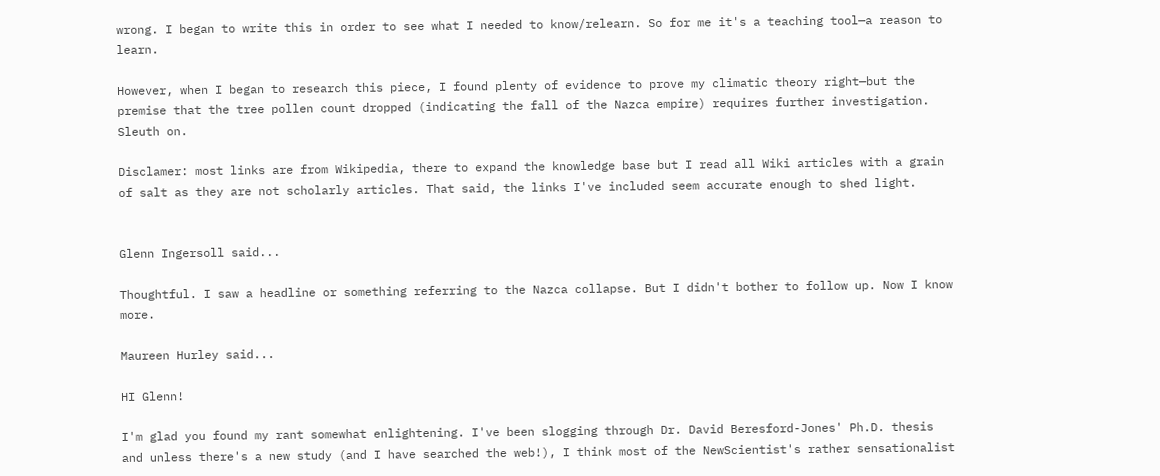wrong. I began to write this in order to see what I needed to know/relearn. So for me it's a teaching tool—a reason to learn.

However, when I began to research this piece, I found plenty of evidence to prove my climatic theory right—but the premise that the tree pollen count dropped (indicating the fall of the Nazca empire) requires further investigation. Sleuth on.

Disclamer: most links are from Wikipedia, there to expand the knowledge base but I read all Wiki articles with a grain of salt as they are not scholarly articles. That said, the links I've included seem accurate enough to shed light.


Glenn Ingersoll said...

Thoughtful. I saw a headline or something referring to the Nazca collapse. But I didn't bother to follow up. Now I know more.

Maureen Hurley said...

HI Glenn!

I'm glad you found my rant somewhat enlightening. I've been slogging through Dr. David Beresford-Jones' Ph.D. thesis and unless there's a new study (and I have searched the web!), I think most of the NewScientist's rather sensationalist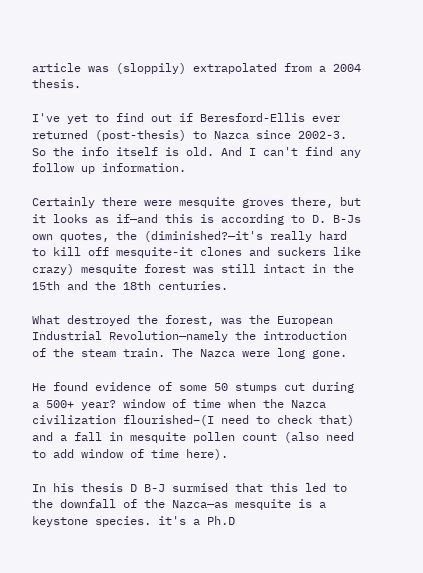article was (sloppily) extrapolated from a 2004 thesis.

I've yet to find out if Beresford-Ellis ever returned (post-thesis) to Nazca since 2002-3. So the info itself is old. And I can't find any follow up information.

Certainly there were mesquite groves there, but it looks as if—and this is according to D. B-Js own quotes, the (diminished?—it's really hard to kill off mesquite-it clones and suckers like crazy) mesquite forest was still intact in the 15th and the 18th centuries.

What destroyed the forest, was the European Industrial Revolution—namely the introduction of the steam train. The Nazca were long gone.

He found evidence of some 50 stumps cut during a 500+ year? window of time when the Nazca civilization flourished–(I need to check that) and a fall in mesquite pollen count (also need to add window of time here).

In his thesis D B-J surmised that this led to the downfall of the Nazca—as mesquite is a keystone species. it's a Ph.D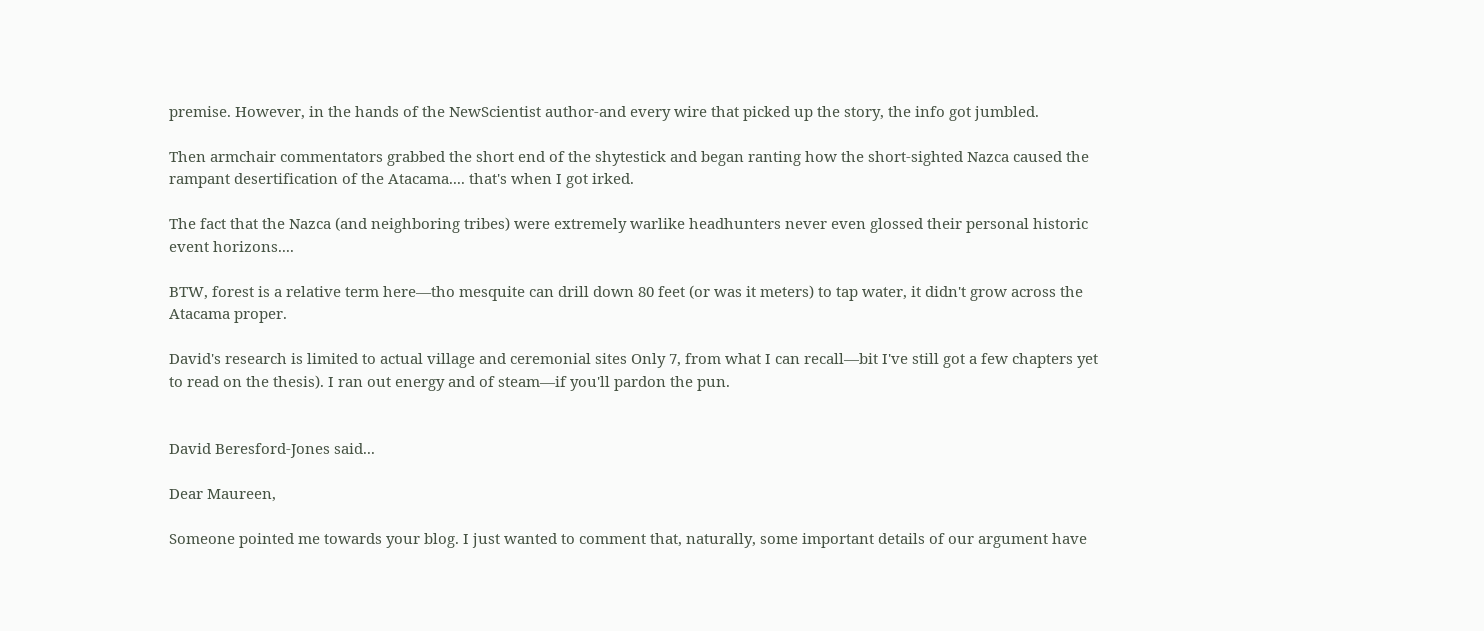premise. However, in the hands of the NewScientist author-and every wire that picked up the story, the info got jumbled.

Then armchair commentators grabbed the short end of the shytestick and began ranting how the short-sighted Nazca caused the rampant desertification of the Atacama.... that's when I got irked.

The fact that the Nazca (and neighboring tribes) were extremely warlike headhunters never even glossed their personal historic event horizons....

BTW, forest is a relative term here—tho mesquite can drill down 80 feet (or was it meters) to tap water, it didn't grow across the Atacama proper.

David's research is limited to actual village and ceremonial sites Only 7, from what I can recall—bit I've still got a few chapters yet to read on the thesis). I ran out energy and of steam—if you'll pardon the pun.


David Beresford-Jones said...

Dear Maureen,

Someone pointed me towards your blog. I just wanted to comment that, naturally, some important details of our argument have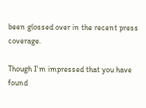been glossed over in the recent press coverage.

Though I'm impressed that you have found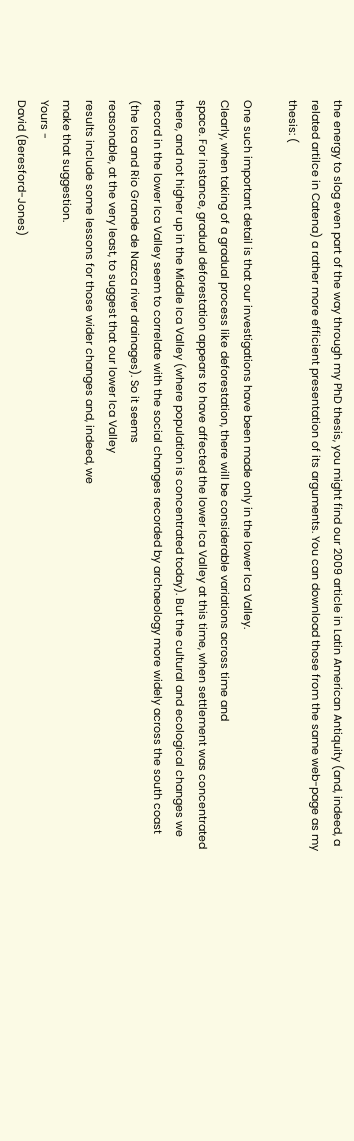the energy to slog even part of the way through my PhD thesis, you might find our 2009 article in Latin American Antiquity (and, indeed, a related artilce in Catena) a rather more efficient presentation of its arguments. You can download those from the same web-page as my thesis: (

One such important detail is that our investigations have been made only in the lower Ica Valley.
Clearly, when taking of a gradual process like deforestation, there will be considerable variations across time and
space. For instance, gradual deforestation appears to have affected the lower Ica Valley at this time, when settlement was concentrated there, and not higher up in the Middle Ica Valley (where population is concentrated today). But the cultural and ecological changes we
record in the lower Ica Valley seem to correlate with the social changes recorded by archaeology more widely across the south coast
(the Ica and Rio Grande de Nazca river drainages). So it seems
reasonable, at the very least, to suggest that our lower Ica Valley
results include some lessons for those wider changes and, indeed, we
make that suggestion.
Yours -
David (Beresford-Jones)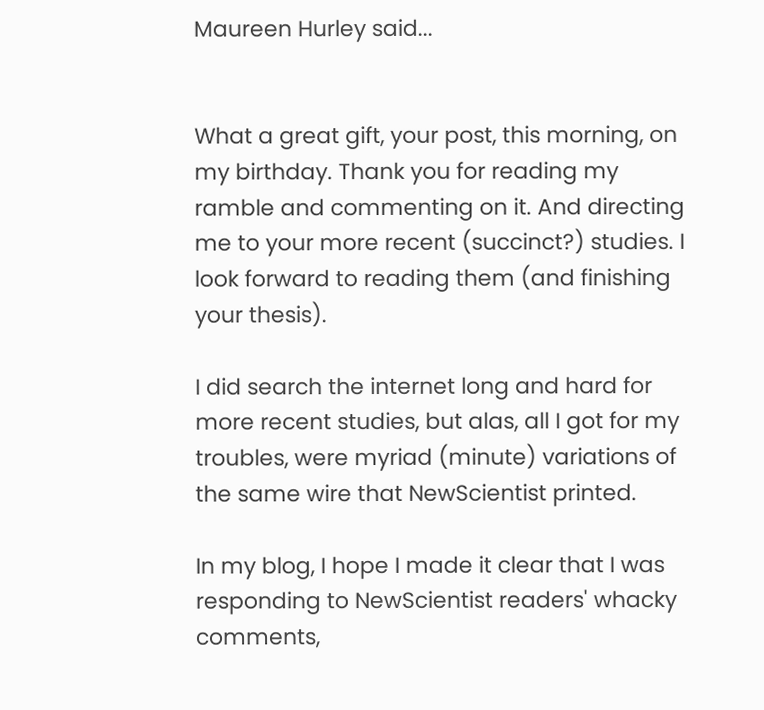Maureen Hurley said...


What a great gift, your post, this morning, on my birthday. Thank you for reading my ramble and commenting on it. And directing me to your more recent (succinct?) studies. I look forward to reading them (and finishing your thesis).

I did search the internet long and hard for more recent studies, but alas, all I got for my troubles, were myriad (minute) variations of the same wire that NewScientist printed.

In my blog, I hope I made it clear that I was responding to NewScientist readers' whacky comments,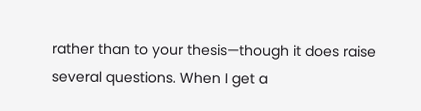rather than to your thesis—though it does raise several questions. When I get a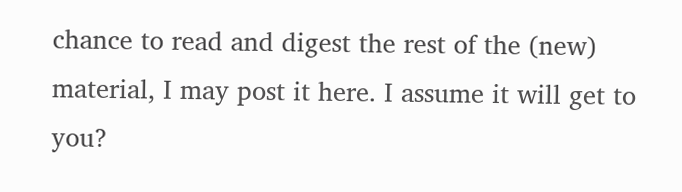chance to read and digest the rest of the (new) material, I may post it here. I assume it will get to you?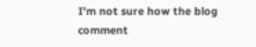I'm not sure how the blog comment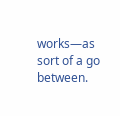works—as sort of a go between.